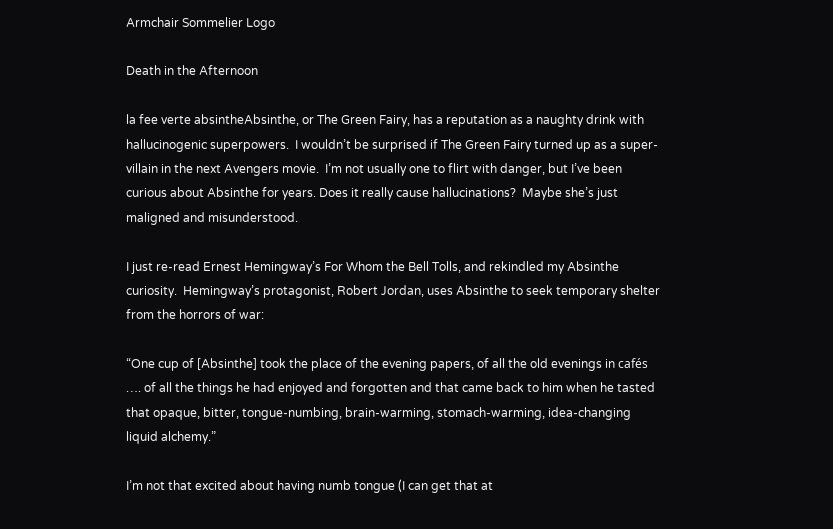Armchair Sommelier Logo

Death in the Afternoon

la fee verte absintheAbsinthe, or The Green Fairy, has a reputation as a naughty drink with hallucinogenic superpowers.  I wouldn’t be surprised if The Green Fairy turned up as a super-villain in the next Avengers movie.  I’m not usually one to flirt with danger, but I’ve been curious about Absinthe for years. Does it really cause hallucinations?  Maybe she’s just maligned and misunderstood.

I just re-read Ernest Hemingway’s For Whom the Bell Tolls, and rekindled my Absinthe curiosity.  Hemingway’s protagonist, Robert Jordan, uses Absinthe to seek temporary shelter from the horrors of war:

“One cup of [Absinthe] took the place of the evening papers, of all the old evenings in cafés …. of all the things he had enjoyed and forgotten and that came back to him when he tasted that opaque, bitter, tongue-numbing, brain-warming, stomach-warming, idea-changing liquid alchemy.”

I’m not that excited about having numb tongue (I can get that at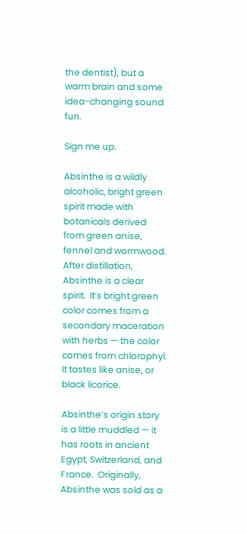the dentist), but a warm brain and some idea-changing sound fun.

Sign me up.

Absinthe is a wildly alcoholic, bright green spirit made with botanicals derived from green anise, fennel and wormwood.  After distillation, Absinthe is a clear spirit.  It’s bright green color comes from a secondary maceration with herbs — the color comes from chlorophyl.  It tastes like anise, or black licorice.

Absinthe’s origin story is a little muddled — it has roots in ancient Egypt, Switzerland, and France.  Originally, Absinthe was sold as a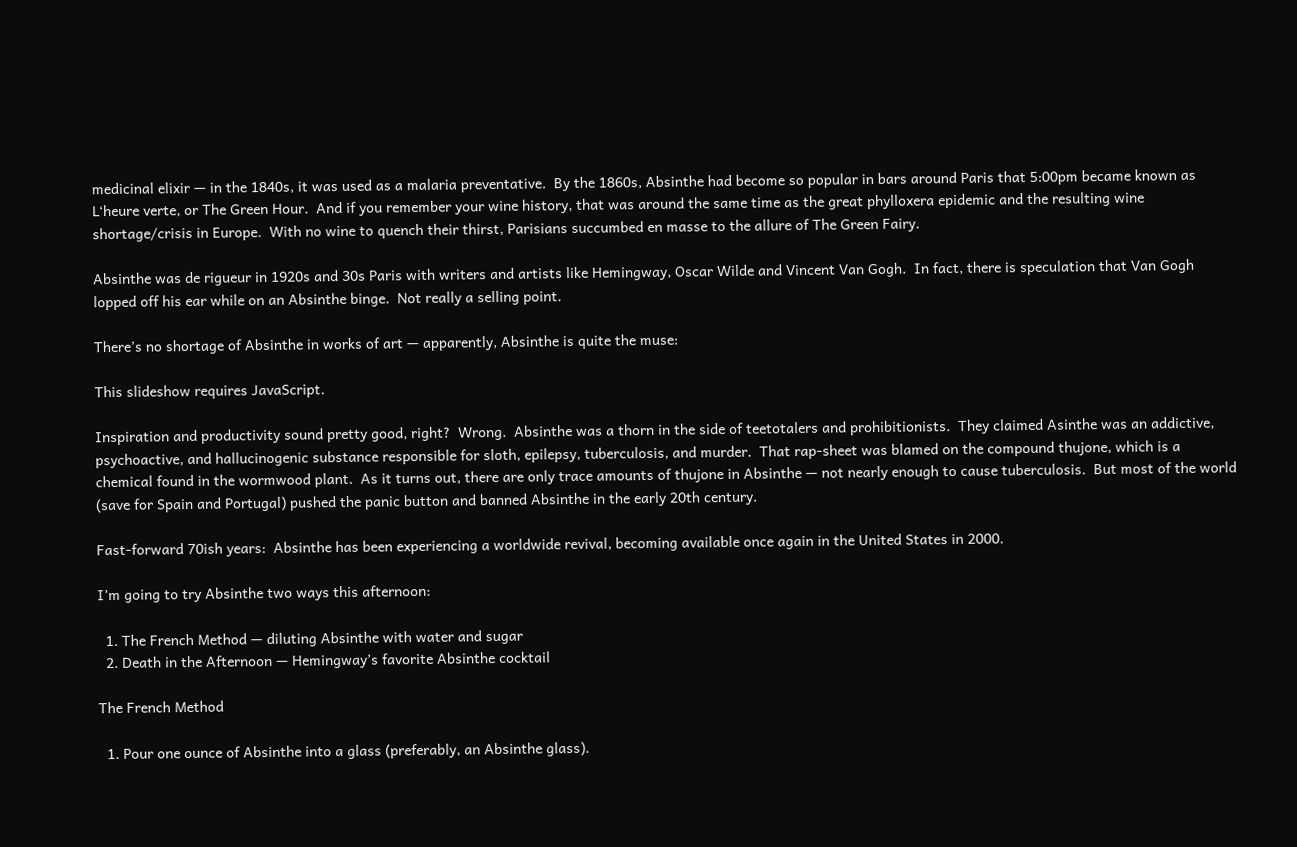medicinal elixir — in the 1840s, it was used as a malaria preventative.  By the 1860s, Absinthe had become so popular in bars around Paris that 5:00pm became known as L‘heure verte, or The Green Hour.  And if you remember your wine history, that was around the same time as the great phylloxera epidemic and the resulting wine shortage/crisis in Europe.  With no wine to quench their thirst, Parisians succumbed en masse to the allure of The Green Fairy.

Absinthe was de rigueur in 1920s and 30s Paris with writers and artists like Hemingway, Oscar Wilde and Vincent Van Gogh.  In fact, there is speculation that Van Gogh lopped off his ear while on an Absinthe binge.  Not really a selling point.

There’s no shortage of Absinthe in works of art — apparently, Absinthe is quite the muse:

This slideshow requires JavaScript.

Inspiration and productivity sound pretty good, right?  Wrong.  Absinthe was a thorn in the side of teetotalers and prohibitionists.  They claimed Asinthe was an addictive, psychoactive, and hallucinogenic substance responsible for sloth, epilepsy, tuberculosis, and murder.  That rap-sheet was blamed on the compound thujone, which is a chemical found in the wormwood plant.  As it turns out, there are only trace amounts of thujone in Absinthe — not nearly enough to cause tuberculosis.  But most of the world (save for Spain and Portugal) pushed the panic button and banned Absinthe in the early 20th century.

Fast-forward 70ish years:  Absinthe has been experiencing a worldwide revival, becoming available once again in the United States in 2000.

I’m going to try Absinthe two ways this afternoon:

  1. The French Method — diluting Absinthe with water and sugar
  2. Death in the Afternoon — Hemingway’s favorite Absinthe cocktail

The French Method

  1. Pour one ounce of Absinthe into a glass (preferably, an Absinthe glass).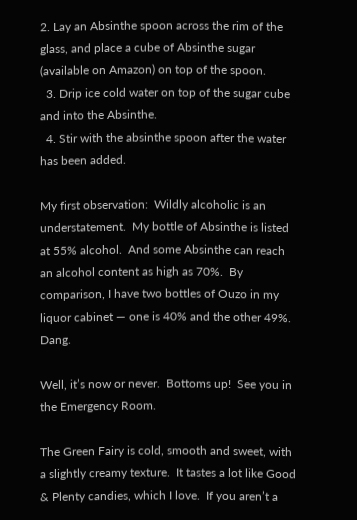2. Lay an Absinthe spoon across the rim of the glass, and place a cube of Absinthe sugar (available on Amazon) on top of the spoon.
  3. Drip ice cold water on top of the sugar cube and into the Absinthe.
  4. Stir with the absinthe spoon after the water has been added.

My first observation:  Wildly alcoholic is an understatement.  My bottle of Absinthe is listed at 55% alcohol.  And some Absinthe can reach an alcohol content as high as 70%.  By comparison, I have two bottles of Ouzo in my liquor cabinet — one is 40% and the other 49%.  Dang.

Well, it’s now or never.  Bottoms up!  See you in the Emergency Room.

The Green Fairy is cold, smooth and sweet, with a slightly creamy texture.  It tastes a lot like Good & Plenty candies, which I love.  If you aren’t a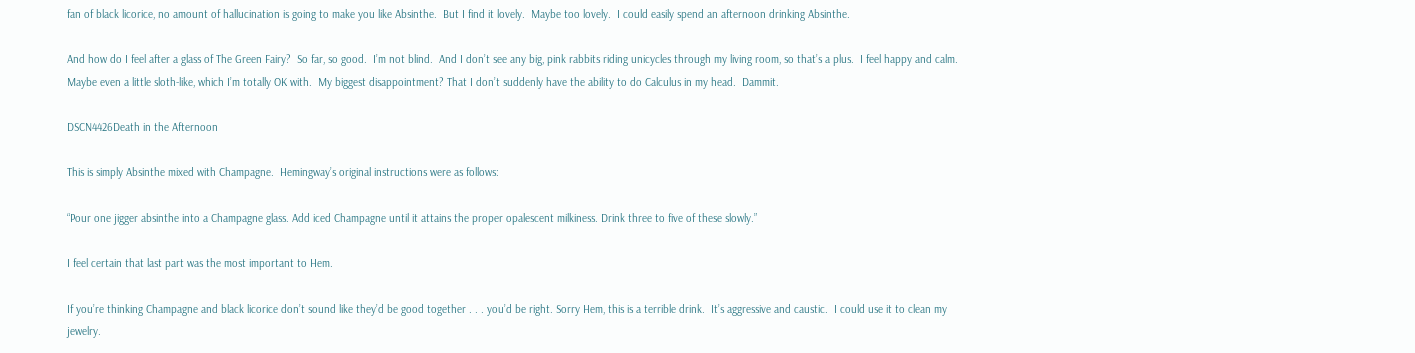fan of black licorice, no amount of hallucination is going to make you like Absinthe.  But I find it lovely.  Maybe too lovely.  I could easily spend an afternoon drinking Absinthe.

And how do I feel after a glass of The Green Fairy?  So far, so good.  I’m not blind.  And I don’t see any big, pink rabbits riding unicycles through my living room, so that’s a plus.  I feel happy and calm.  Maybe even a little sloth-like, which I’m totally OK with.  My biggest disappointment? That I don’t suddenly have the ability to do Calculus in my head.  Dammit.

DSCN4426Death in the Afternoon

This is simply Absinthe mixed with Champagne.  Hemingway’s original instructions were as follows:

“Pour one jigger absinthe into a Champagne glass. Add iced Champagne until it attains the proper opalescent milkiness. Drink three to five of these slowly.”

I feel certain that last part was the most important to Hem.

If you’re thinking Champagne and black licorice don’t sound like they’d be good together . . . you’d be right. Sorry Hem, this is a terrible drink.  It’s aggressive and caustic.  I could use it to clean my jewelry.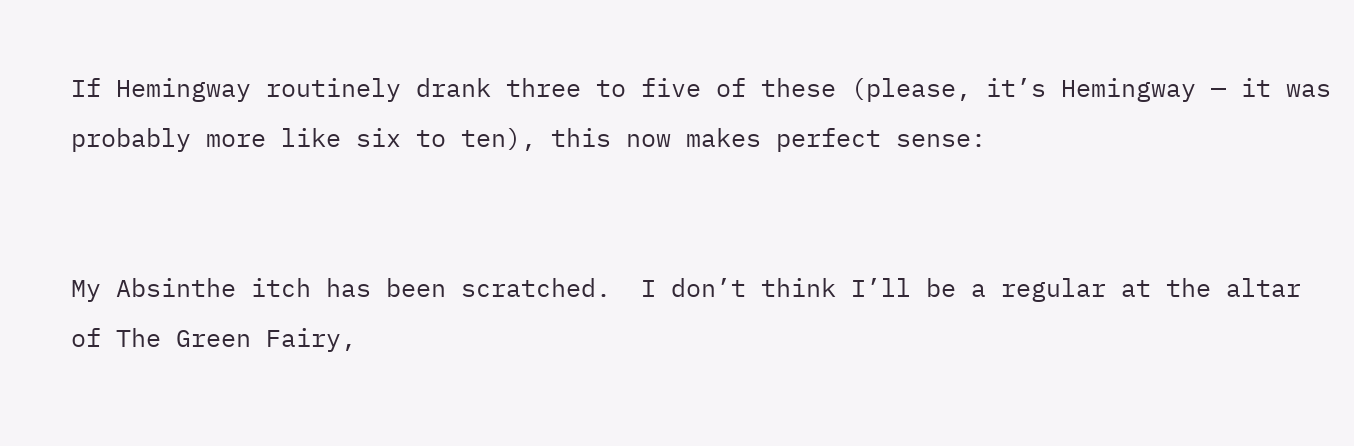If Hemingway routinely drank three to five of these (please, it’s Hemingway — it was probably more like six to ten), this now makes perfect sense:


My Absinthe itch has been scratched.  I don’t think I’ll be a regular at the altar of The Green Fairy,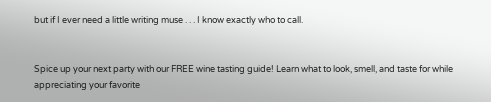but if I ever need a little writing muse . . . I know exactly who to call.


Spice up your next party with our FREE wine tasting guide! Learn what to look, smell, and taste for while appreciating your favorite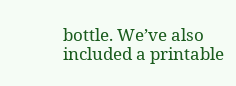bottle. We’ve also included a printable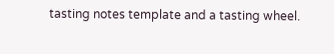tasting notes template and a tasting wheel.